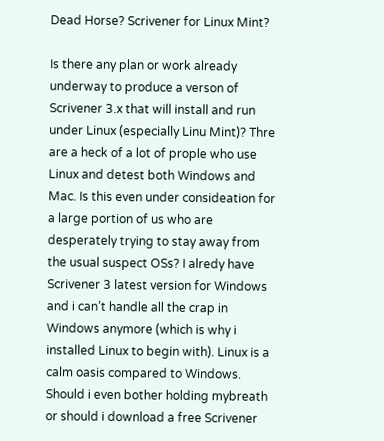Dead Horse? Scrivener for Linux Mint?

Is there any plan or work already underway to produce a verson of Scrivener 3.x that will install and run under Linux (especially Linu Mint)? Thre are a heck of a lot of prople who use Linux and detest both Windows and Mac. Is this even under consideation for a large portion of us who are desperately trying to stay away from the usual suspect OSs? I alredy have Scrivener 3 latest version for Windows and i can’t handle all the crap in Windows anymore (which is why i installed Linux to begin with). Linux is a calm oasis compared to Windows. Should i even bother holding mybreath or should i download a free Scrivener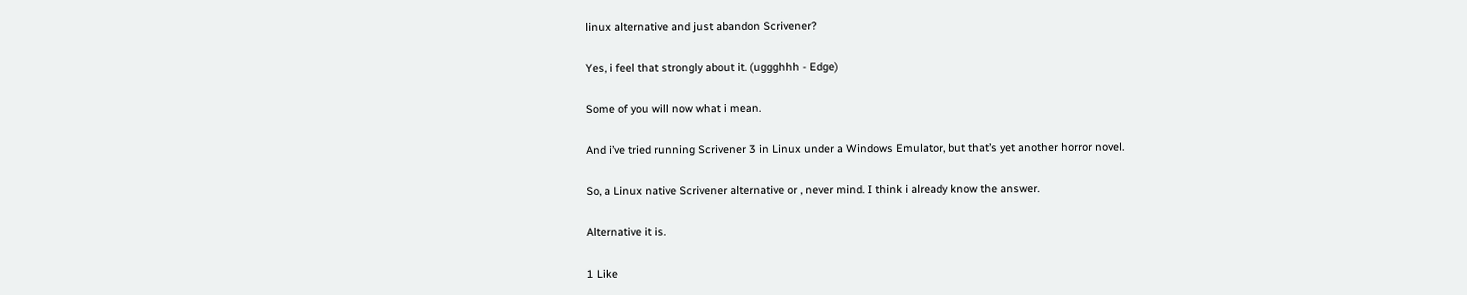linux alternative and just abandon Scrivener?

Yes, i feel that strongly about it. (uggghhh - Edge)

Some of you will now what i mean.

And i’ve tried running Scrivener 3 in Linux under a Windows Emulator, but that’s yet another horror novel.

So, a Linux native Scrivener alternative or , never mind. I think i already know the answer.

Alternative it is.

1 Like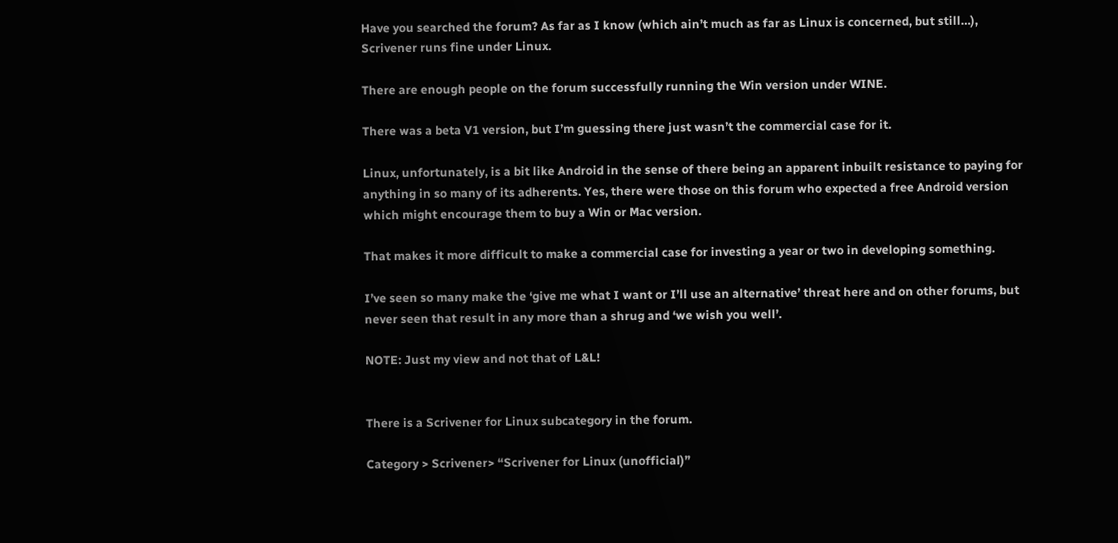Have you searched the forum? As far as I know (which ain’t much as far as Linux is concerned, but still…), Scrivener runs fine under Linux.

There are enough people on the forum successfully running the Win version under WINE.

There was a beta V1 version, but I’m guessing there just wasn’t the commercial case for it.

Linux, unfortunately, is a bit like Android in the sense of there being an apparent inbuilt resistance to paying for anything in so many of its adherents. Yes, there were those on this forum who expected a free Android version which might encourage them to buy a Win or Mac version.

That makes it more difficult to make a commercial case for investing a year or two in developing something.

I’ve seen so many make the ‘give me what I want or I’ll use an alternative’ threat here and on other forums, but never seen that result in any more than a shrug and ‘we wish you well’.

NOTE: Just my view and not that of L&L!


There is a Scrivener for Linux subcategory in the forum.

Category > Scrivener> “Scrivener for Linux (unofficial)”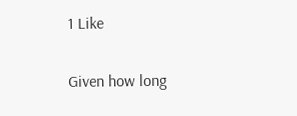1 Like

Given how long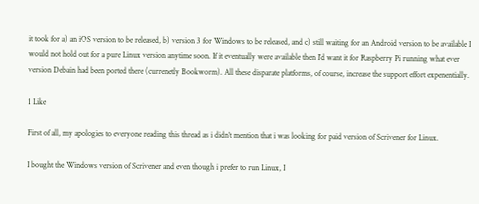it took for a) an iOS version to be released, b) version 3 for Windows to be released, and c) still waiting for an Android version to be available I would not hold out for a pure Linux version anytime soon. If it eventually were available then I’d want it for Raspberry Pi running what ever version Debain had been ported there (currenetly Bookworm). All these disparate platforms, of course, increase the support effort expenentially.

1 Like

First of all, my apologies to everyone reading this thread as i didn’t mention that i was looking for paid version of Scrivener for Linux.

I bought the Windows version of Scrivener and even though i prefer to run Linux, I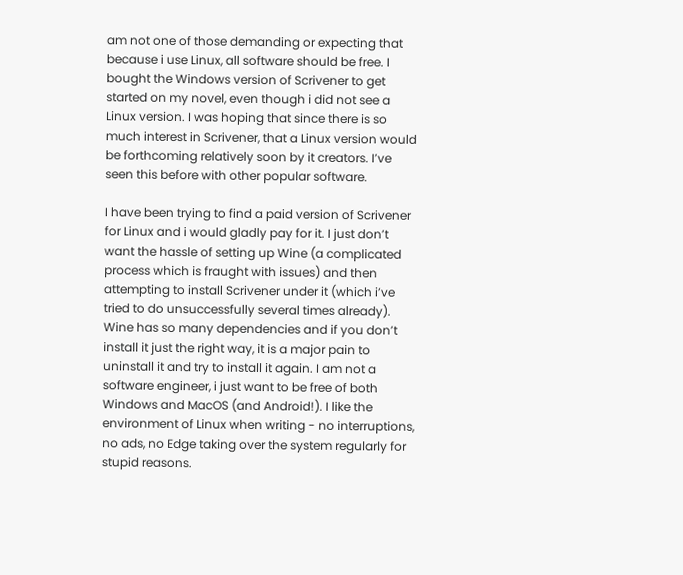am not one of those demanding or expecting that because i use Linux, all software should be free. I bought the Windows version of Scrivener to get started on my novel, even though i did not see a Linux version. I was hoping that since there is so much interest in Scrivener, that a Linux version would be forthcoming relatively soon by it creators. I’ve seen this before with other popular software.

I have been trying to find a paid version of Scrivener for Linux and i would gladly pay for it. I just don’t want the hassle of setting up Wine (a complicated process which is fraught with issues) and then attempting to install Scrivener under it (which i’ve tried to do unsuccessfully several times already). Wine has so many dependencies and if you don’t install it just the right way, it is a major pain to uninstall it and try to install it again. I am not a software engineer, i just want to be free of both Windows and MacOS (and Android!). I like the environment of Linux when writing - no interruptions, no ads, no Edge taking over the system regularly for stupid reasons.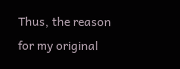Thus, the reason for my original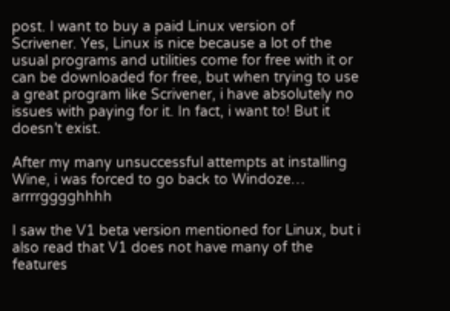post. I want to buy a paid Linux version of Scrivener. Yes, Linux is nice because a lot of the usual programs and utilities come for free with it or can be downloaded for free, but when trying to use a great program like Scrivener, i have absolutely no issues with paying for it. In fact, i want to! But it doesn’t exist.

After my many unsuccessful attempts at installing Wine, i was forced to go back to Windoze… arrrrgggghhhh

I saw the V1 beta version mentioned for Linux, but i also read that V1 does not have many of the features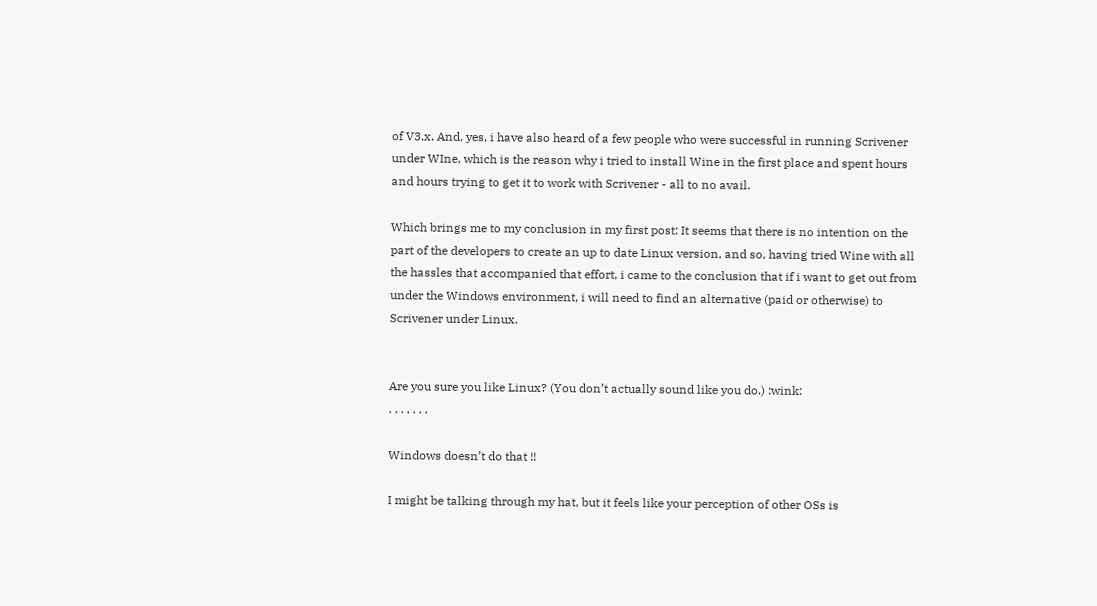of V3.x. And, yes, i have also heard of a few people who were successful in running Scrivener under WIne, which is the reason why i tried to install Wine in the first place and spent hours and hours trying to get it to work with Scrivener - all to no avail.

Which brings me to my conclusion in my first post: It seems that there is no intention on the part of the developers to create an up to date Linux version, and so, having tried Wine with all the hassles that accompanied that effort, i came to the conclusion that if i want to get out from under the Windows environment, i will need to find an alternative (paid or otherwise) to Scrivener under Linux.


Are you sure you like Linux? (You don’t actually sound like you do.) :wink:
. . . . . . .

Windows doesn’t do that !!

I might be talking through my hat, but it feels like your perception of other OSs is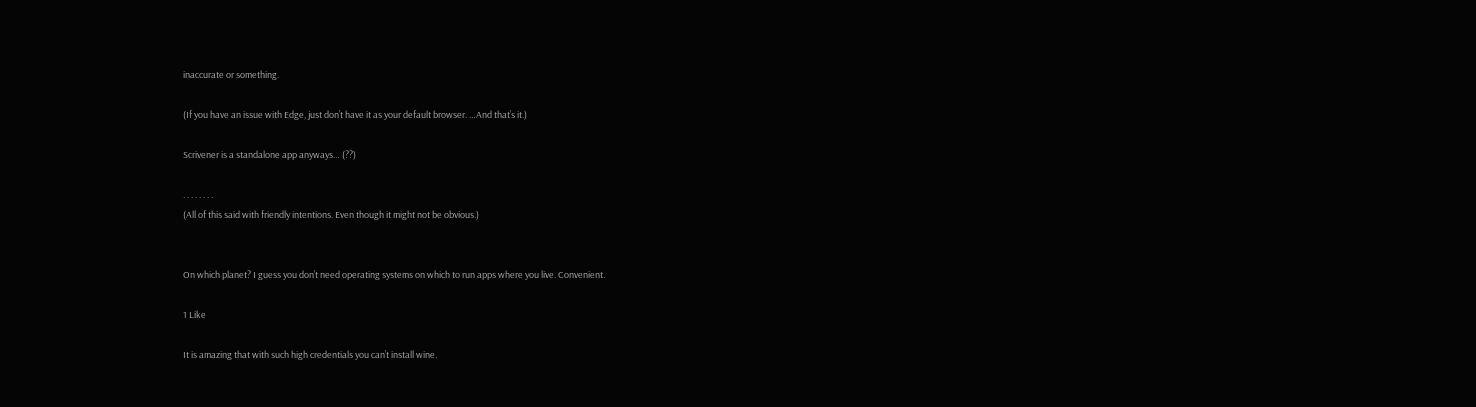inaccurate or something.

(If you have an issue with Edge, just don’t have it as your default browser. …And that’s it.)

Scrivener is a standalone app anyways… (??)

. . . . . . . .
(All of this said with friendly intentions. Even though it might not be obvious.)


On which planet? I guess you don’t need operating systems on which to run apps where you live. Convenient.

1 Like

It is amazing that with such high credentials you can’t install wine.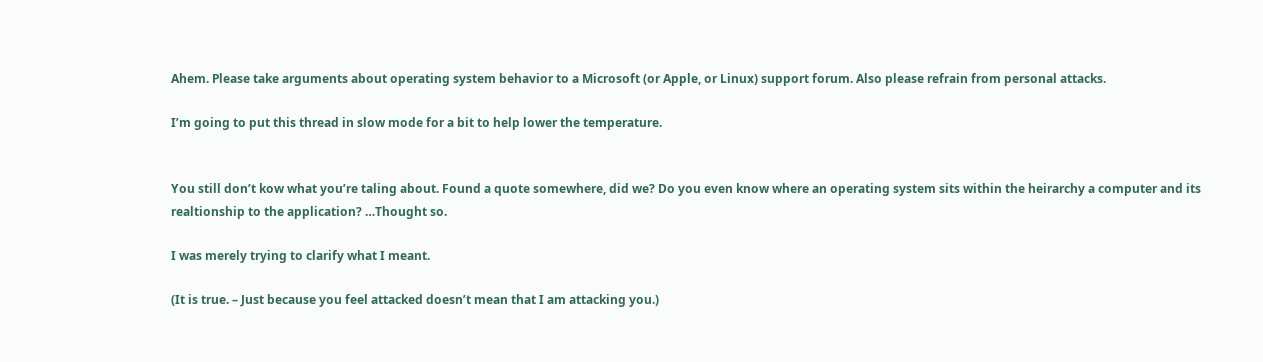Ahem. Please take arguments about operating system behavior to a Microsoft (or Apple, or Linux) support forum. Also please refrain from personal attacks.

I’m going to put this thread in slow mode for a bit to help lower the temperature.


You still don’t kow what you’re taling about. Found a quote somewhere, did we? Do you even know where an operating system sits within the heirarchy a computer and its realtionship to the application? …Thought so.

I was merely trying to clarify what I meant.

(It is true. – Just because you feel attacked doesn’t mean that I am attacking you.)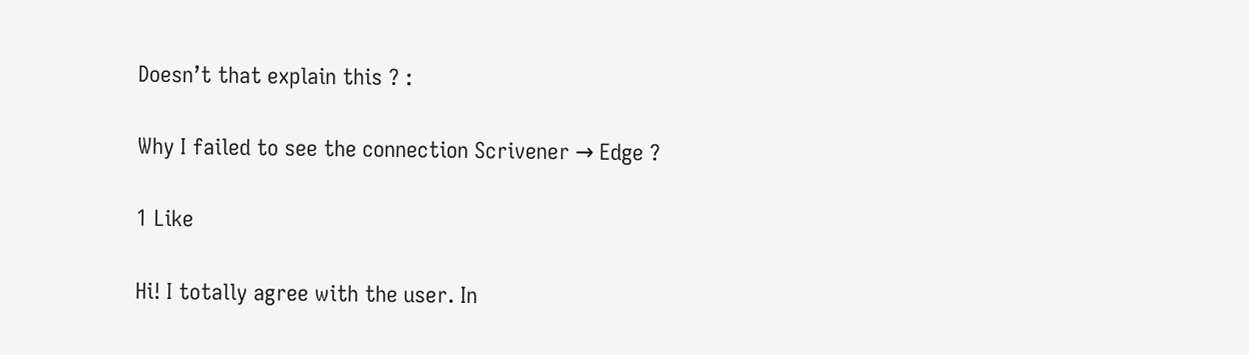Doesn’t that explain this ? :

Why I failed to see the connection Scrivener → Edge ?

1 Like

Hi! I totally agree with the user. In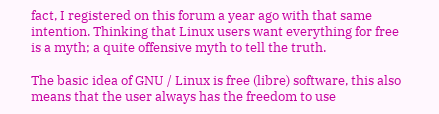fact, I registered on this forum a year ago with that same intention. Thinking that Linux users want everything for free is a myth; a quite offensive myth to tell the truth.

The basic idea of GNU / Linux is free (libre) software, this also means that the user always has the freedom to use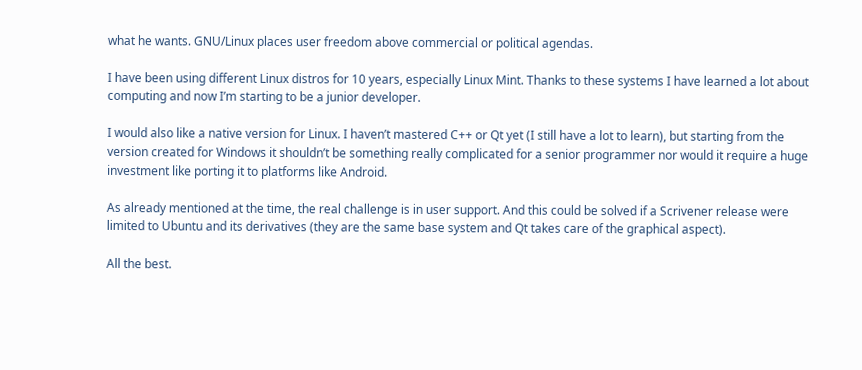what he wants. GNU/Linux places user freedom above commercial or political agendas.

I have been using different Linux distros for 10 years, especially Linux Mint. Thanks to these systems I have learned a lot about computing and now I’m starting to be a junior developer.

I would also like a native version for Linux. I haven’t mastered C++ or Qt yet (I still have a lot to learn), but starting from the version created for Windows it shouldn’t be something really complicated for a senior programmer nor would it require a huge investment like porting it to platforms like Android.

As already mentioned at the time, the real challenge is in user support. And this could be solved if a Scrivener release were limited to Ubuntu and its derivatives (they are the same base system and Qt takes care of the graphical aspect).

All the best.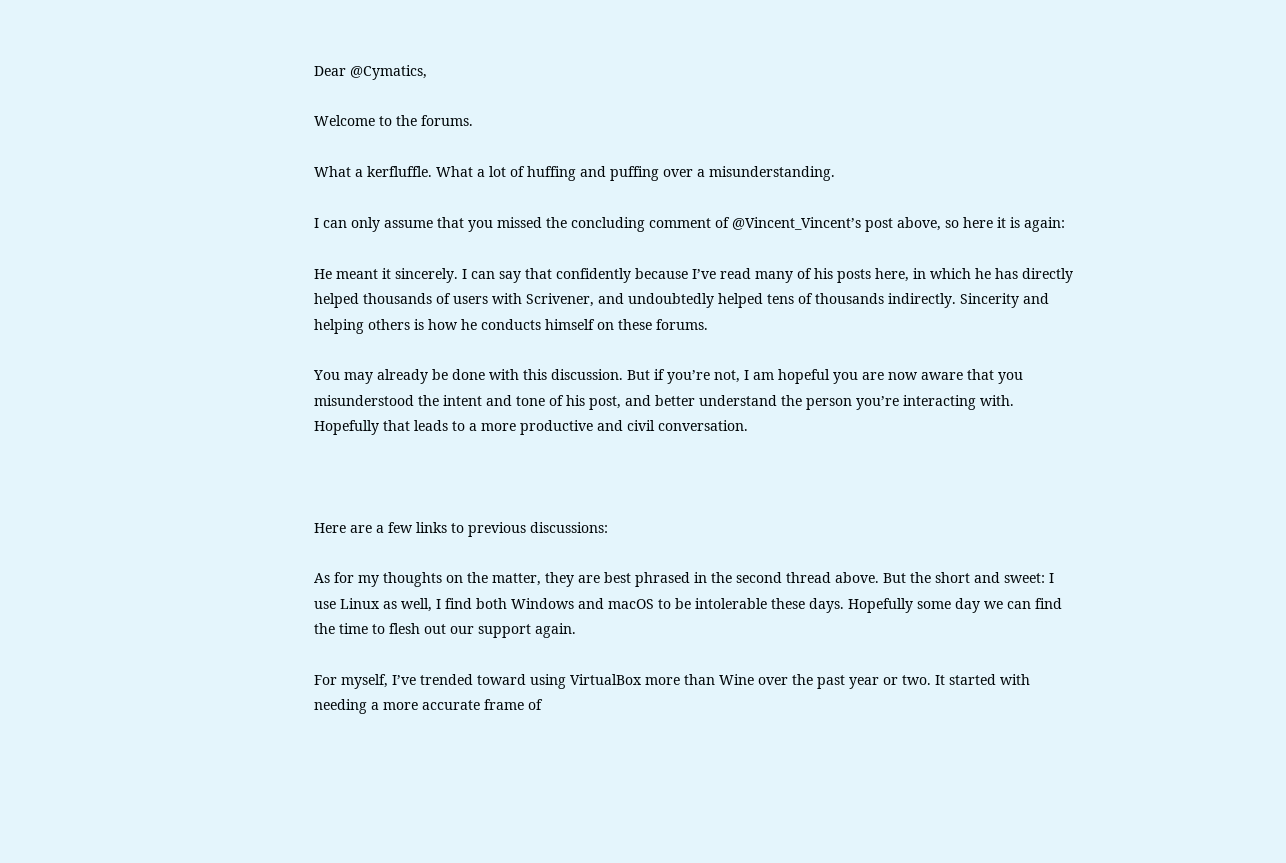Dear @Cymatics,

Welcome to the forums.

What a kerfluffle. What a lot of huffing and puffing over a misunderstanding.

I can only assume that you missed the concluding comment of @Vincent_Vincent’s post above, so here it is again:

He meant it sincerely. I can say that confidently because I’ve read many of his posts here, in which he has directly helped thousands of users with Scrivener, and undoubtedly helped tens of thousands indirectly. Sincerity and helping others is how he conducts himself on these forums.

You may already be done with this discussion. But if you’re not, I am hopeful you are now aware that you misunderstood the intent and tone of his post, and better understand the person you’re interacting with. Hopefully that leads to a more productive and civil conversation.



Here are a few links to previous discussions:

As for my thoughts on the matter, they are best phrased in the second thread above. But the short and sweet: I use Linux as well, I find both Windows and macOS to be intolerable these days. Hopefully some day we can find the time to flesh out our support again.

For myself, I’ve trended toward using VirtualBox more than Wine over the past year or two. It started with needing a more accurate frame of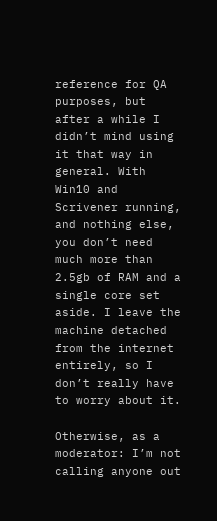reference for QA purposes, but after a while I didn’t mind using it that way in general. With Win10 and Scrivener running, and nothing else, you don’t need much more than 2.5gb of RAM and a single core set aside. I leave the machine detached from the internet entirely, so I don’t really have to worry about it.

Otherwise, as a moderator: I’m not calling anyone out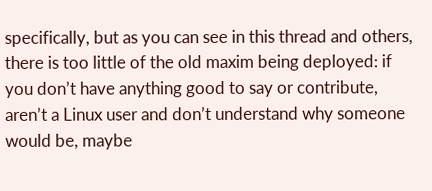specifically, but as you can see in this thread and others, there is too little of the old maxim being deployed: if you don’t have anything good to say or contribute, aren’t a Linux user and don’t understand why someone would be, maybe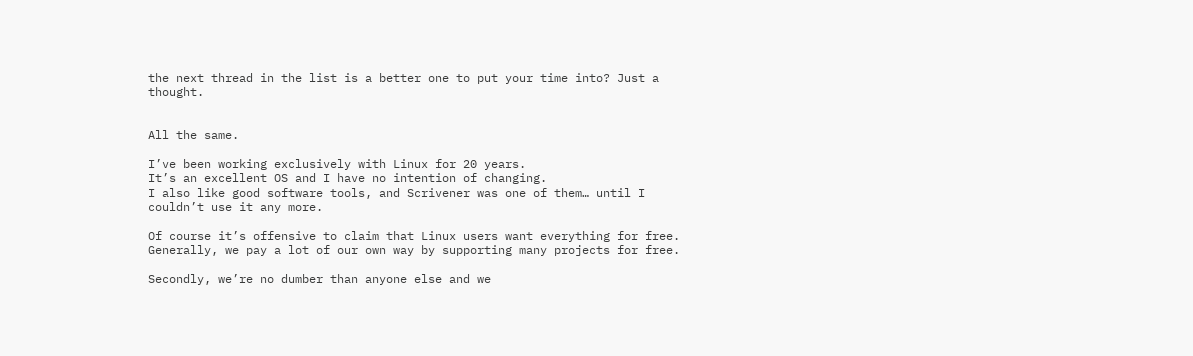the next thread in the list is a better one to put your time into? Just a thought.


All the same.

I’ve been working exclusively with Linux for 20 years.
It’s an excellent OS and I have no intention of changing.
I also like good software tools, and Scrivener was one of them… until I couldn’t use it any more.

Of course it’s offensive to claim that Linux users want everything for free.
Generally, we pay a lot of our own way by supporting many projects for free.

Secondly, we’re no dumber than anyone else and we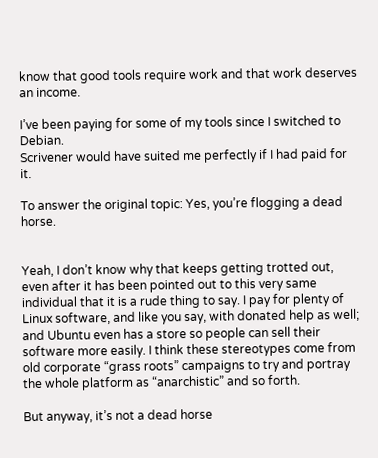know that good tools require work and that work deserves an income.

I’ve been paying for some of my tools since I switched to Debian.
Scrivener would have suited me perfectly if I had paid for it.

To answer the original topic: Yes, you’re flogging a dead horse.


Yeah, I don’t know why that keeps getting trotted out, even after it has been pointed out to this very same individual that it is a rude thing to say. I pay for plenty of Linux software, and like you say, with donated help as well; and Ubuntu even has a store so people can sell their software more easily. I think these stereotypes come from old corporate “grass roots” campaigns to try and portray the whole platform as “anarchistic” and so forth.

But anyway, it’s not a dead horse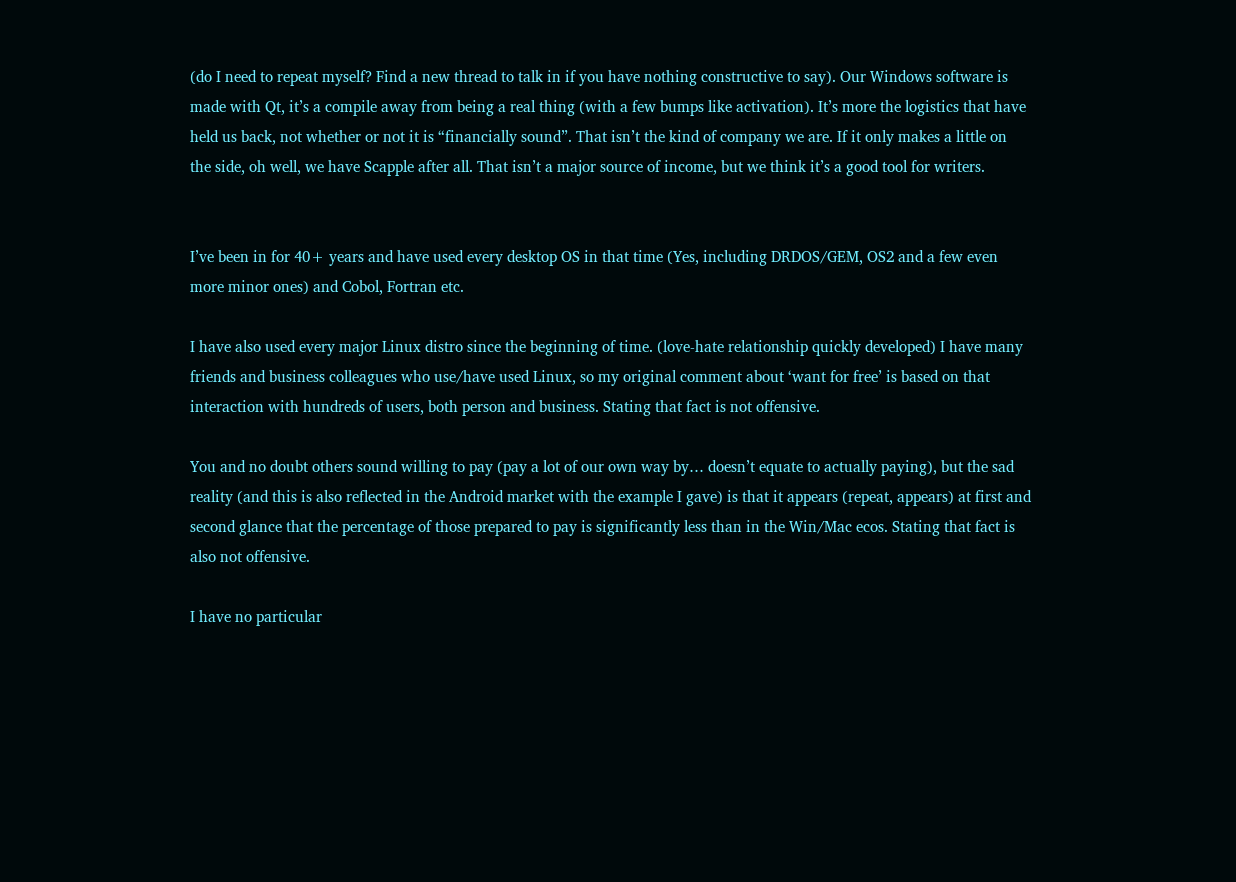(do I need to repeat myself? Find a new thread to talk in if you have nothing constructive to say). Our Windows software is made with Qt, it’s a compile away from being a real thing (with a few bumps like activation). It’s more the logistics that have held us back, not whether or not it is “financially sound”. That isn’t the kind of company we are. If it only makes a little on the side, oh well, we have Scapple after all. That isn’t a major source of income, but we think it’s a good tool for writers.


I’ve been in for 40+ years and have used every desktop OS in that time (Yes, including DRDOS/GEM, OS2 and a few even more minor ones) and Cobol, Fortran etc.

I have also used every major Linux distro since the beginning of time. (love-hate relationship quickly developed) I have many friends and business colleagues who use/have used Linux, so my original comment about ‘want for free’ is based on that interaction with hundreds of users, both person and business. Stating that fact is not offensive.

You and no doubt others sound willing to pay (pay a lot of our own way by… doesn’t equate to actually paying), but the sad reality (and this is also reflected in the Android market with the example I gave) is that it appears (repeat, appears) at first and second glance that the percentage of those prepared to pay is significantly less than in the Win/Mac ecos. Stating that fact is also not offensive.

I have no particular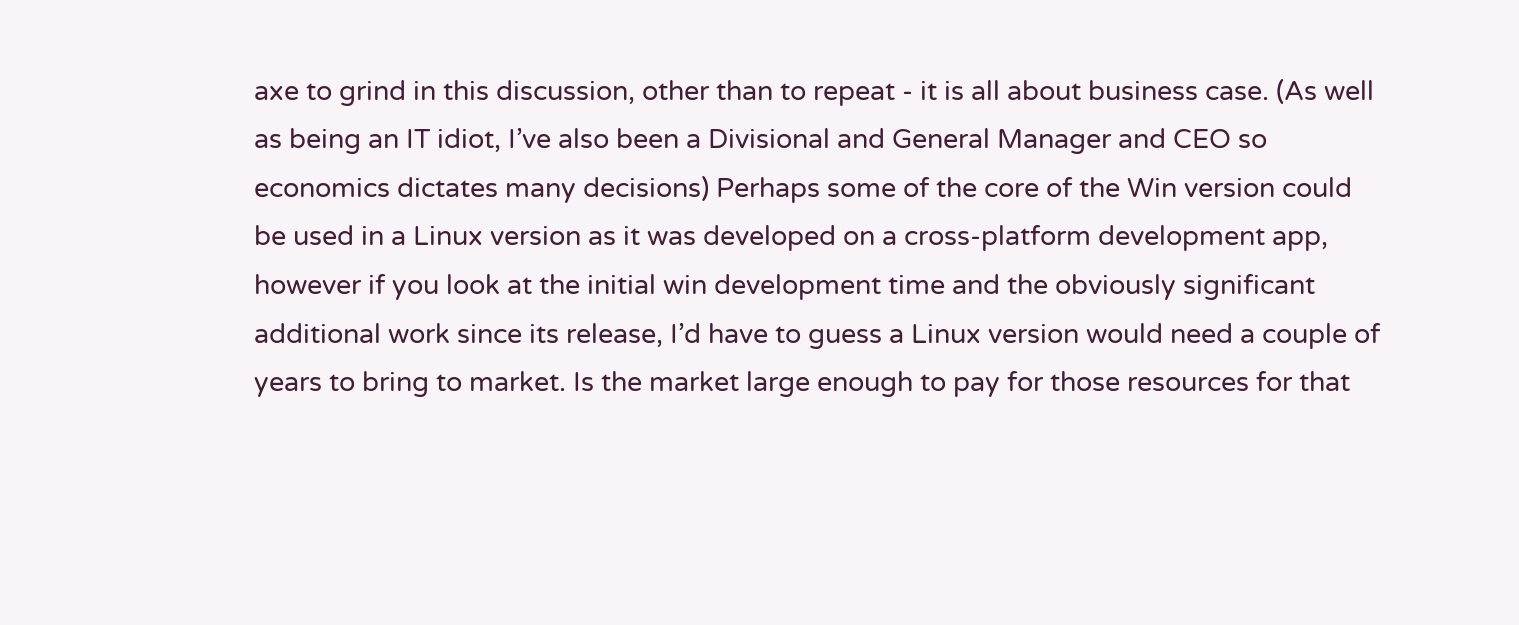axe to grind in this discussion, other than to repeat - it is all about business case. (As well as being an IT idiot, I’ve also been a Divisional and General Manager and CEO so economics dictates many decisions) Perhaps some of the core of the Win version could be used in a Linux version as it was developed on a cross-platform development app, however if you look at the initial win development time and the obviously significant additional work since its release, I’d have to guess a Linux version would need a couple of years to bring to market. Is the market large enough to pay for those resources for that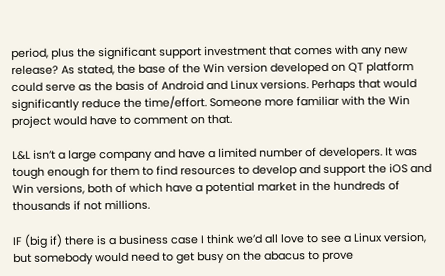period, plus the significant support investment that comes with any new release? As stated, the base of the Win version developed on QT platform could serve as the basis of Android and Linux versions. Perhaps that would significantly reduce the time/effort. Someone more familiar with the Win project would have to comment on that.

L&L isn’t a large company and have a limited number of developers. It was tough enough for them to find resources to develop and support the iOS and Win versions, both of which have a potential market in the hundreds of thousands if not millions.

IF (big if) there is a business case I think we’d all love to see a Linux version, but somebody would need to get busy on the abacus to prove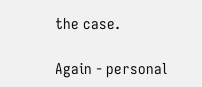the case.

Again - personal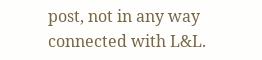post, not in any way connected with L&L.